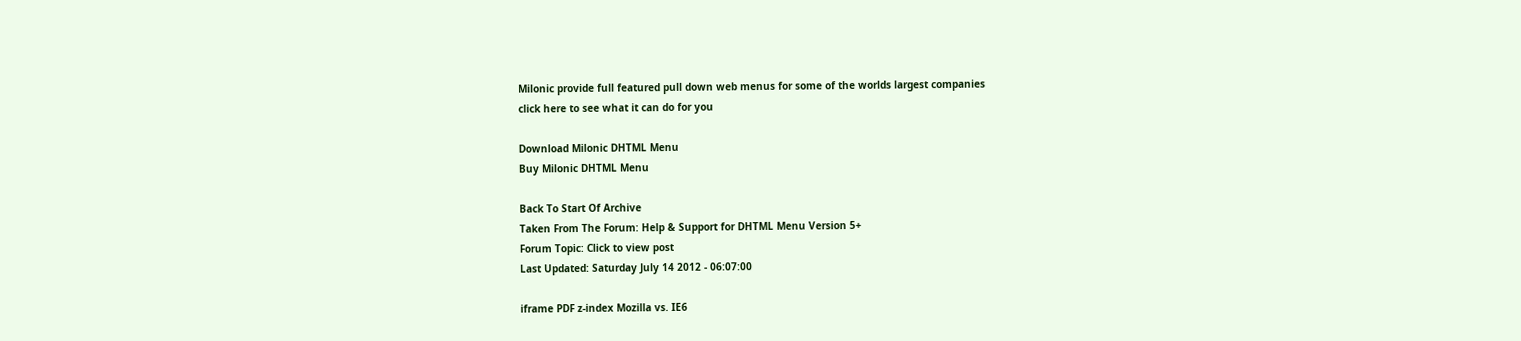Milonic provide full featured pull down web menus for some of the worlds largest companies
click here to see what it can do for you

Download Milonic DHTML Menu
Buy Milonic DHTML Menu

Back To Start Of Archive
Taken From The Forum: Help & Support for DHTML Menu Version 5+
Forum Topic: Click to view post
Last Updated: Saturday July 14 2012 - 06:07:00

iframe PDF z-index Mozilla vs. IE6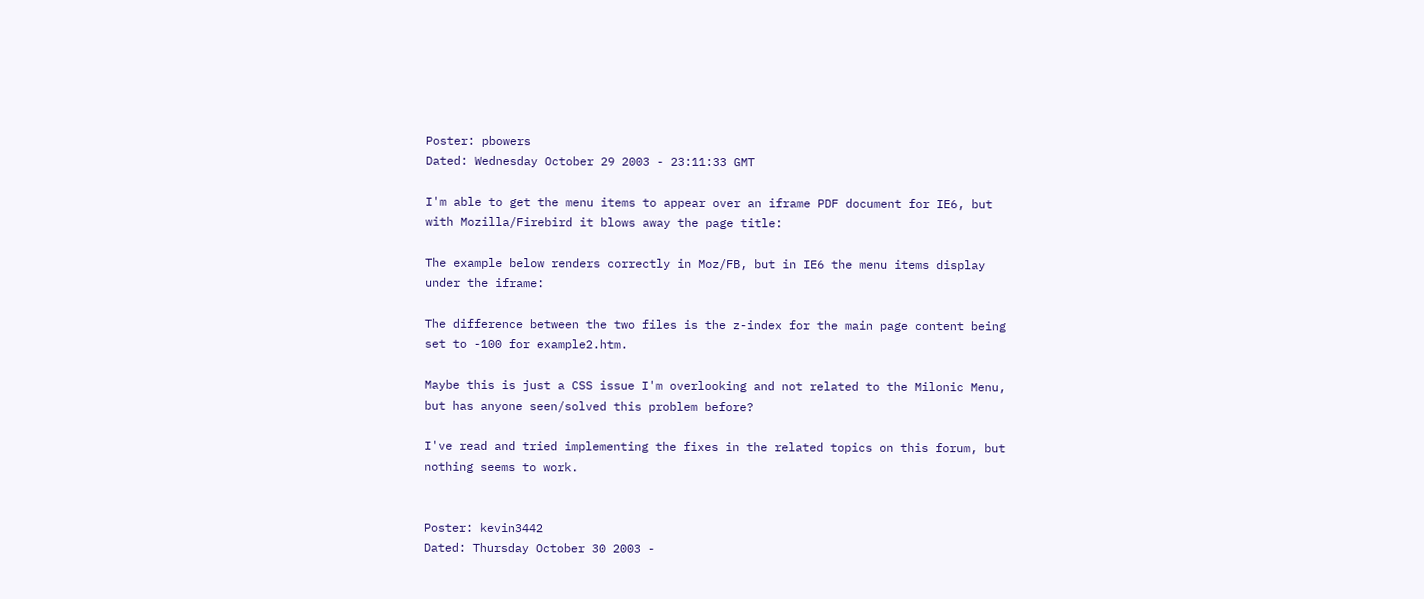Poster: pbowers
Dated: Wednesday October 29 2003 - 23:11:33 GMT

I'm able to get the menu items to appear over an iframe PDF document for IE6, but with Mozilla/Firebird it blows away the page title:

The example below renders correctly in Moz/FB, but in IE6 the menu items display under the iframe:

The difference between the two files is the z-index for the main page content being set to -100 for example2.htm.

Maybe this is just a CSS issue I'm overlooking and not related to the Milonic Menu, but has anyone seen/solved this problem before?

I've read and tried implementing the fixes in the related topics on this forum, but nothing seems to work.


Poster: kevin3442
Dated: Thursday October 30 2003 -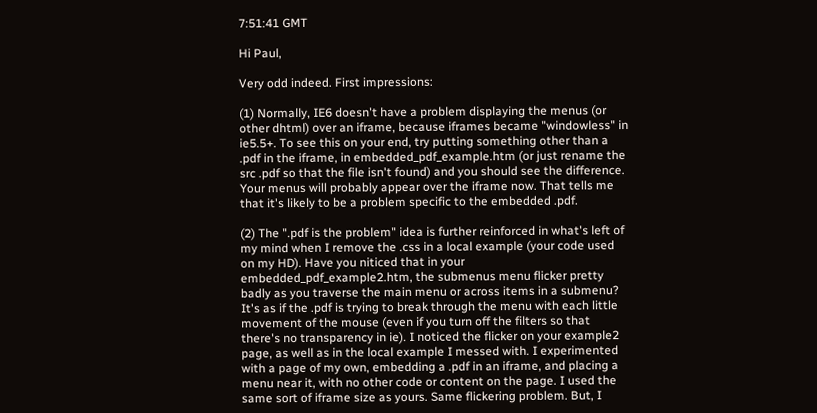7:51:41 GMT

Hi Paul,

Very odd indeed. First impressions:

(1) Normally, IE6 doesn't have a problem displaying the menus (or other dhtml) over an iframe, because iframes became "windowless" in ie5.5+. To see this on your end, try putting something other than a .pdf in the iframe, in embedded_pdf_example.htm (or just rename the src .pdf so that the file isn't found) and you should see the difference. Your menus will probably appear over the iframe now. That tells me that it's likely to be a problem specific to the embedded .pdf.

(2) The ".pdf is the problem" idea is further reinforced in what's left of my mind when I remove the .css in a local example (your code used on my HD). Have you niticed that in your embedded_pdf_example2.htm, the submenus menu flicker pretty badly as you traverse the main menu or across items in a submenu? It's as if the .pdf is trying to break through the menu with each little movement of the mouse (even if you turn off the filters so that there's no transparency in ie). I noticed the flicker on your example2 page, as well as in the local example I messed with. I experimented with a page of my own, embedding a .pdf in an iframe, and placing a menu near it, with no other code or content on the page. I used the same sort of iframe size as yours. Same flickering problem. But, I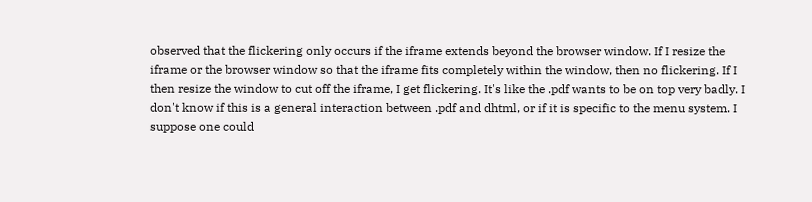observed that the flickering only occurs if the iframe extends beyond the browser window. If I resize the iframe or the browser window so that the iframe fits completely within the window, then no flickering. If I then resize the window to cut off the iframe, I get flickering. It's like the .pdf wants to be on top very badly. I don't know if this is a general interaction between .pdf and dhtml, or if it is specific to the menu system. I suppose one could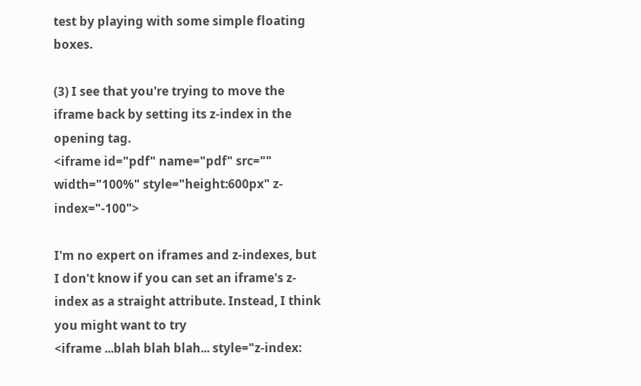test by playing with some simple floating boxes.

(3) I see that you're trying to move the iframe back by setting its z-index in the opening tag.
<iframe id="pdf" name="pdf" src="" width="100%" style="height:600px" z-index="-100">

I'm no expert on iframes and z-indexes, but I don't know if you can set an iframe's z-index as a straight attribute. Instead, I think you might want to try
<iframe ...blah blah blah... style="z-index: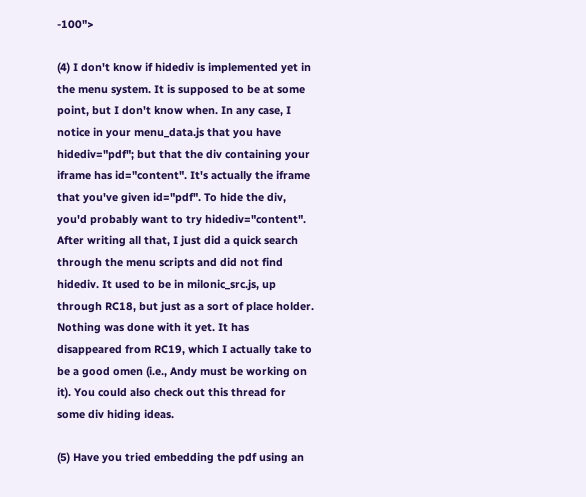-100">

(4) I don't know if hidediv is implemented yet in the menu system. It is supposed to be at some point, but I don't know when. In any case, I notice in your menu_data.js that you have hidediv="pdf"; but that the div containing your iframe has id="content". It's actually the iframe that you've given id="pdf". To hide the div, you'd probably want to try hidediv="content". After writing all that, I just did a quick search through the menu scripts and did not find hidediv. It used to be in milonic_src.js, up through RC18, but just as a sort of place holder. Nothing was done with it yet. It has disappeared from RC19, which I actually take to be a good omen (i.e., Andy must be working on it). You could also check out this thread for some div hiding ideas.

(5) Have you tried embedding the pdf using an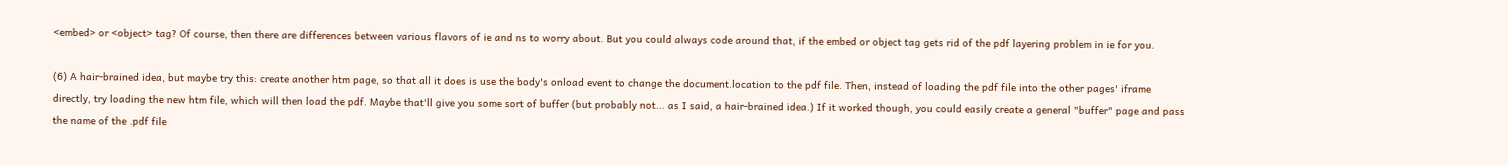<embed> or <object> tag? Of course, then there are differences between various flavors of ie and ns to worry about. But you could always code around that, if the embed or object tag gets rid of the pdf layering problem in ie for you.

(6) A hair-brained idea, but maybe try this: create another htm page, so that all it does is use the body's onload event to change the document.location to the pdf file. Then, instead of loading the pdf file into the other pages' iframe directly, try loading the new htm file, which will then load the pdf. Maybe that'll give you some sort of buffer (but probably not... as I said, a hair-brained idea.) If it worked though, you could easily create a general "buffer" page and pass the name of the .pdf file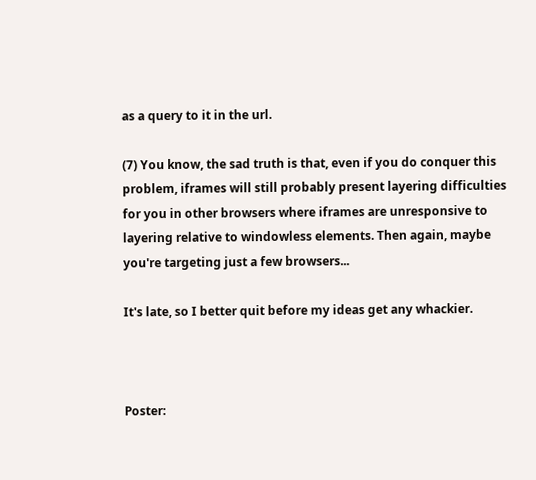as a query to it in the url.

(7) You know, the sad truth is that, even if you do conquer this problem, iframes will still probably present layering difficulties for you in other browsers where iframes are unresponsive to layering relative to windowless elements. Then again, maybe you're targeting just a few browsers...

It's late, so I better quit before my ideas get any whackier.



Poster: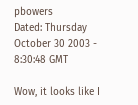pbowers
Dated: Thursday October 30 2003 - 8:30:48 GMT

Wow, it looks like I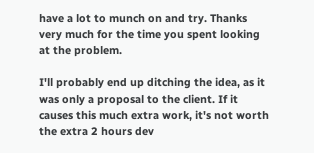have a lot to munch on and try. Thanks very much for the time you spent looking at the problem.

I'll probably end up ditching the idea, as it was only a proposal to the client. If it causes this much extra work, it's not worth the extra 2 hours dev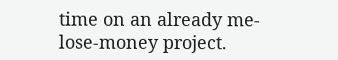time on an already me-lose-money project.